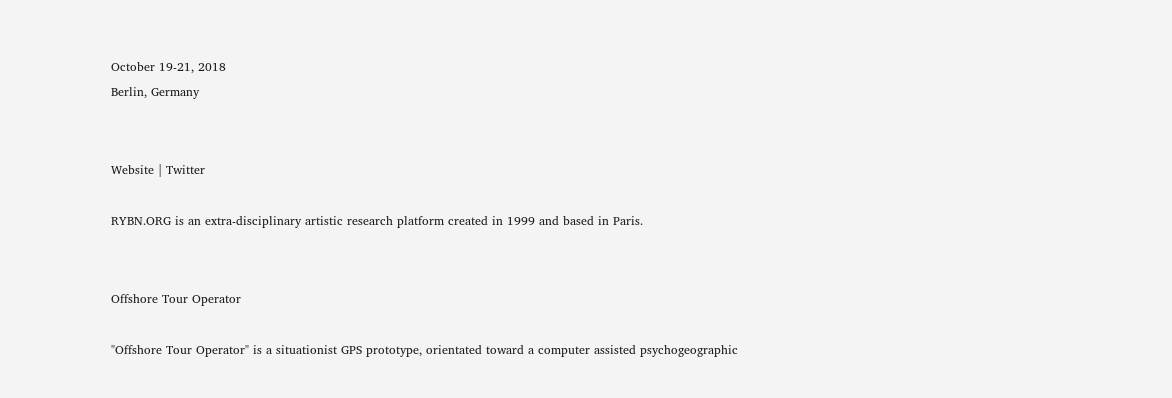October 19-21, 2018
Berlin, Germany


Website | Twitter

RYBN.ORG is an extra-disciplinary artistic research platform created in 1999 and based in Paris.


Offshore Tour Operator

"Offshore Tour Operator" is a situationist GPS prototype, orientated toward a computer assisted psychogeographic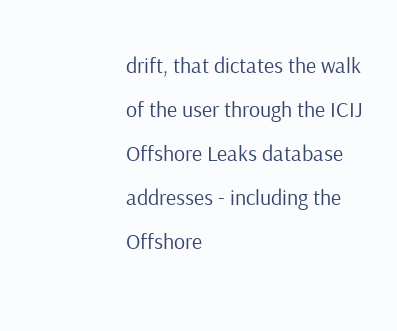drift, that dictates the walk of the user through the ICIJ Offshore Leaks database addresses - including the Offshore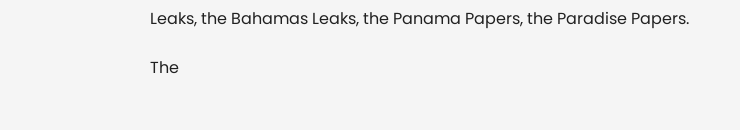Leaks, the Bahamas Leaks, the Panama Papers, the Paradise Papers.

The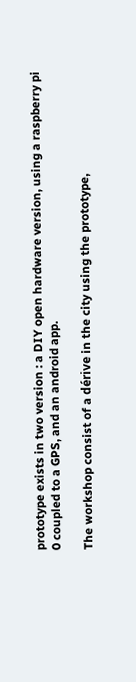prototype exists in two version : a DIY open hardware version, using a raspberry pi 0 coupled to a GPS, and an android app.

The workshop consist of a dérive in the city using the prototype,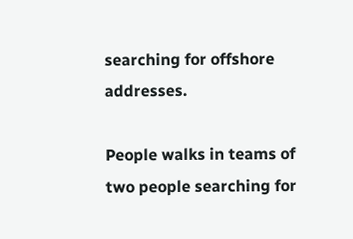searching for offshore addresses.

People walks in teams of two people searching for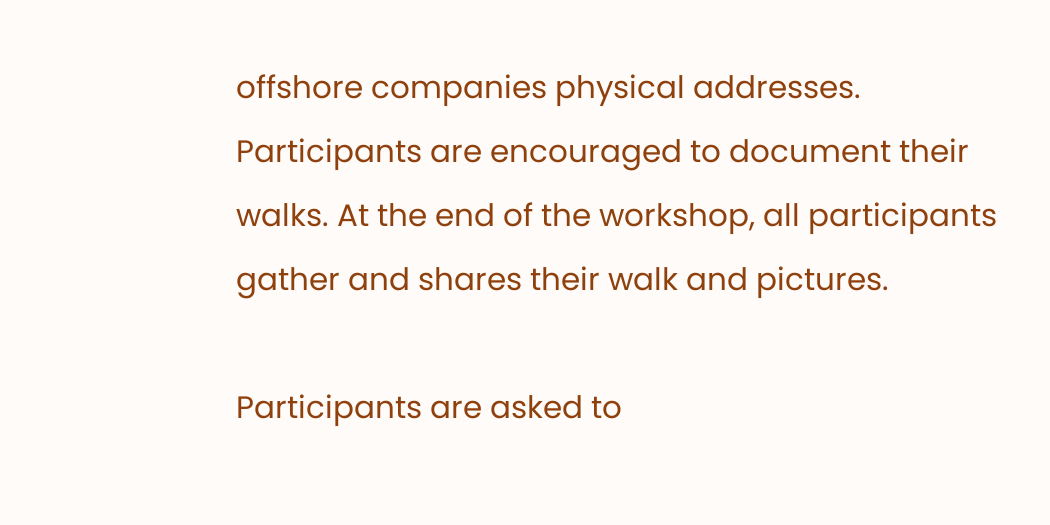offshore companies physical addresses. Participants are encouraged to document their walks. At the end of the workshop, all participants gather and shares their walk and pictures.

Participants are asked to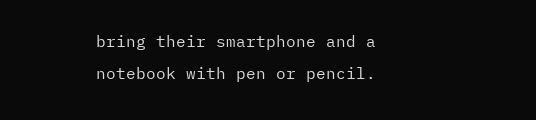bring their smartphone and a notebook with pen or pencil.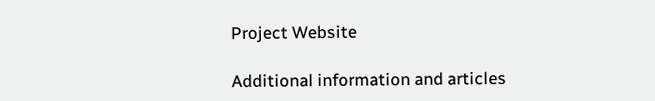Project Website

Additional information and articles